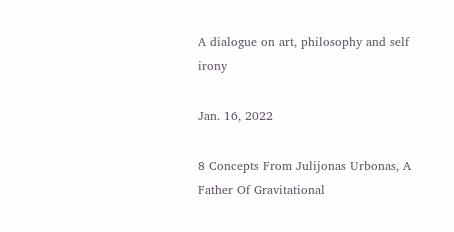A dialogue on art, philosophy and self irony

Jan. 16, 2022

8 Concepts From Julijonas Urbonas, A Father Of Gravitational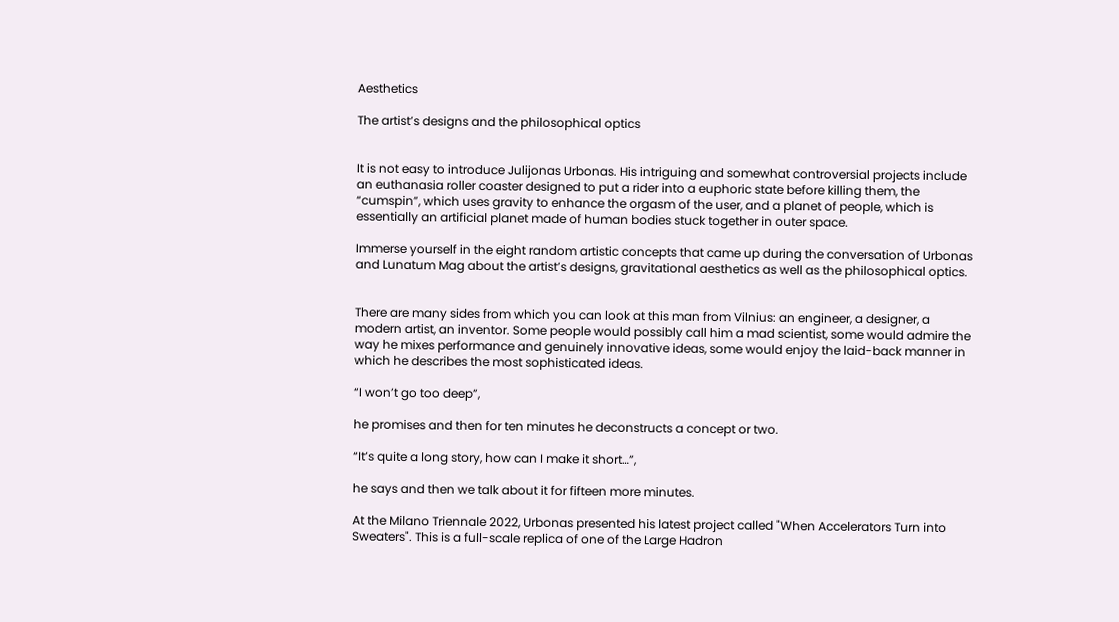Aesthetics

The artist’s designs and the philosophical optics


It is not easy to introduce Julijonas Urbonas. His intriguing and somewhat controversial projects include an euthanasia roller coaster designed to put a rider into a euphoric state before killing them, the “cumspin”, which uses gravity to enhance the orgasm of the user, and a planet of people, which is essentially an artificial planet made of human bodies stuck together in outer space.

Immerse yourself in the eight random artistic concepts that came up during the conversation of Urbonas and Lunatum Mag about the artist’s designs, gravitational aesthetics as well as the philosophical optics.


There are many sides from which you can look at this man from Vilnius: an engineer, a designer, a modern artist, an inventor. Some people would possibly call him a mad scientist, some would admire the way he mixes performance and genuinely innovative ideas, some would enjoy the laid-back manner in which he describes the most sophisticated ideas.

“I won’t go too deep”,

he promises and then for ten minutes he deconstructs a concept or two.

“It’s quite a long story, how can I make it short…”,

he says and then we talk about it for fifteen more minutes.

At the Milano Triennale 2022, Urbonas presented his latest project called "When Accelerators Turn into Sweaters". This is a full-scale replica of one of the Large Hadron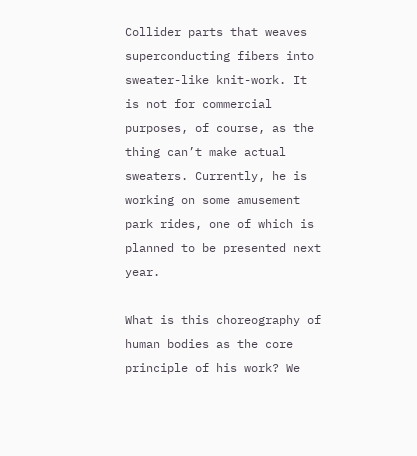Collider parts that weaves superconducting fibers into sweater-like knit-work. It is not for commercial purposes, of course, as the thing can’t make actual sweaters. Currently, he is working on some amusement park rides, one of which is planned to be presented next year.

What is this choreography of human bodies as the core principle of his work? We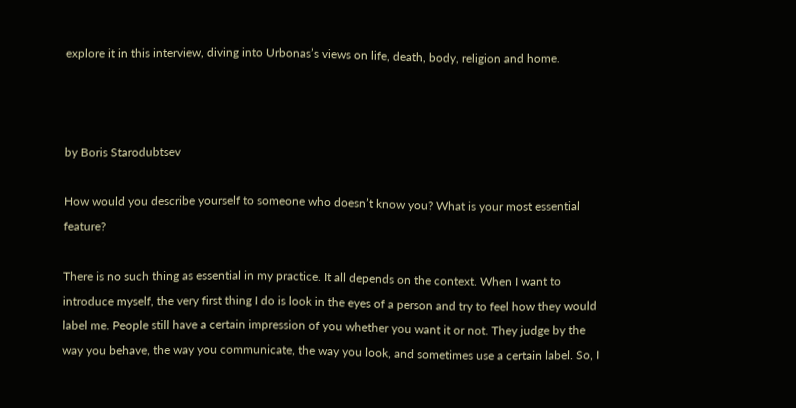explore it in this interview, diving into Urbonas’s views on life, death, body, religion and home.



by Boris Starodubtsev

How would you describe yourself to someone who doesn’t know you? What is your most essential feature?

There is no such thing as essential in my practice. It all depends on the context. When I want to introduce myself, the very first thing I do is look in the eyes of a person and try to feel how they would label me. People still have a certain impression of you whether you want it or not. They judge by the way you behave, the way you communicate, the way you look, and sometimes use a certain label. So, I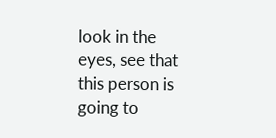look in the eyes, see that this person is going to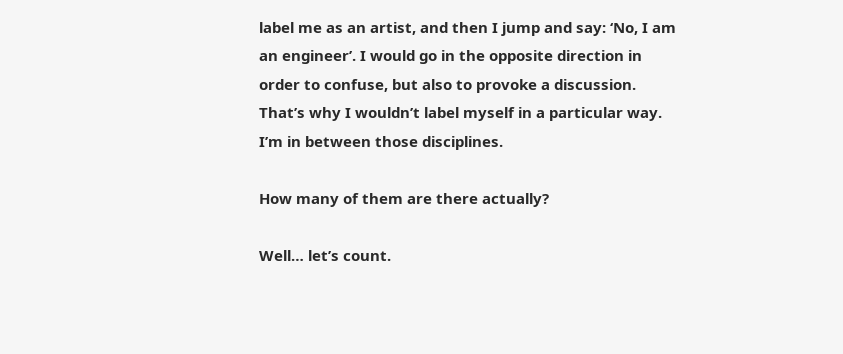label me as an artist, and then I jump and say: ‘No, I am an engineer’. I would go in the opposite direction in order to confuse, but also to provoke a discussion. That’s why I wouldn’t label myself in a particular way. I’m in between those disciplines.

How many of them are there actually?

Well… let’s count.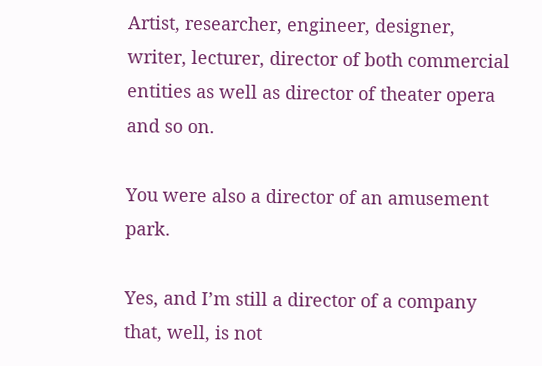Artist, researcher, engineer, designer, writer, lecturer, director of both commercial entities as well as director of theater opera and so on.

You were also a director of an amusement park.

Yes, and I’m still a director of a company that, well, is not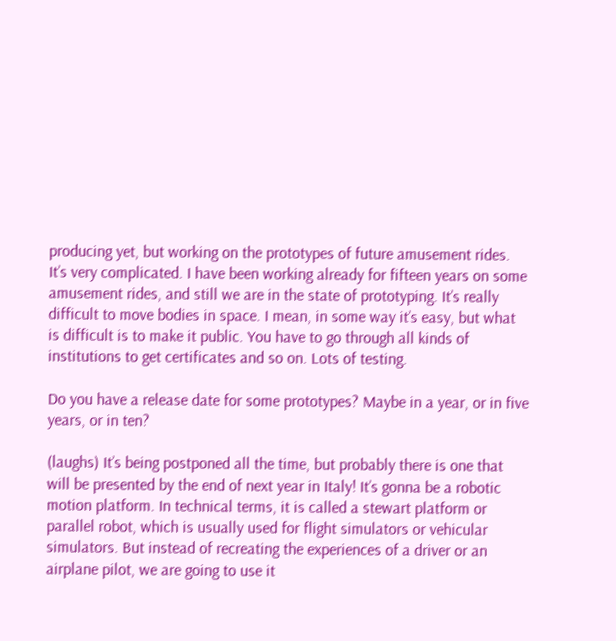producing yet, but working on the prototypes of future amusement rides. It’s very complicated. I have been working already for fifteen years on some amusement rides, and still we are in the state of prototyping. It’s really difficult to move bodies in space. I mean, in some way it’s easy, but what is difficult is to make it public. You have to go through all kinds of institutions to get certificates and so on. Lots of testing.

Do you have a release date for some prototypes? Maybe in a year, or in five years, or in ten?

(laughs) It’s being postponed all the time, but probably there is one that will be presented by the end of next year in Italy! It’s gonna be a robotic motion platform. In technical terms, it is called a stewart platform or parallel robot, which is usually used for flight simulators or vehicular simulators. But instead of recreating the experiences of a driver or an airplane pilot, we are going to use it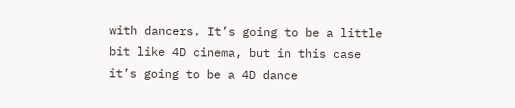with dancers. It’s going to be a little bit like 4D cinema, but in this case it’s going to be a 4D dance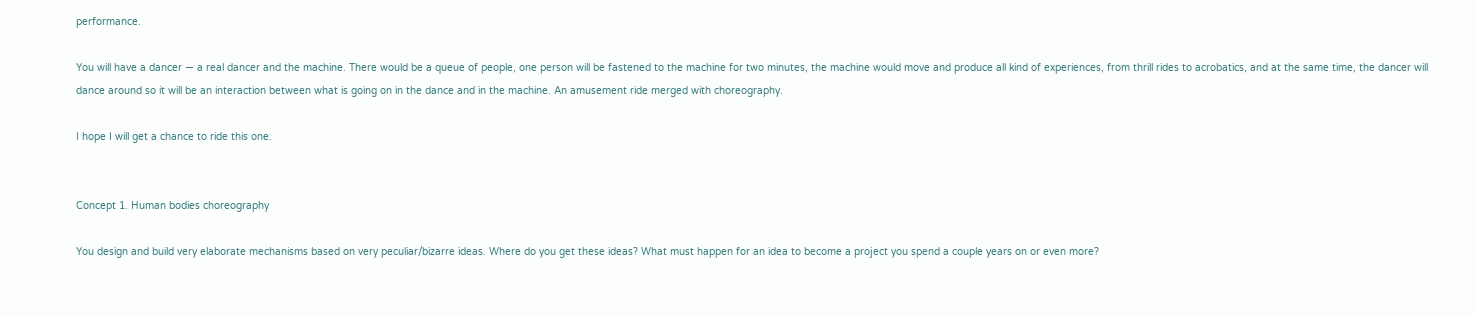performance.

You will have a dancer — a real dancer and the machine. There would be a queue of people, one person will be fastened to the machine for two minutes, the machine would move and produce all kind of experiences, from thrill rides to acrobatics, and at the same time, the dancer will dance around so it will be an interaction between what is going on in the dance and in the machine. An amusement ride merged with choreography.

I hope I will get a chance to ride this one.


Concept 1. Human bodies choreography

You design and build very elaborate mechanisms based on very peculiar/bizarre ideas. Where do you get these ideas? What must happen for an idea to become a project you spend a couple years on or even more?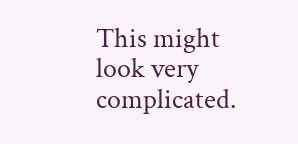This might look very complicated.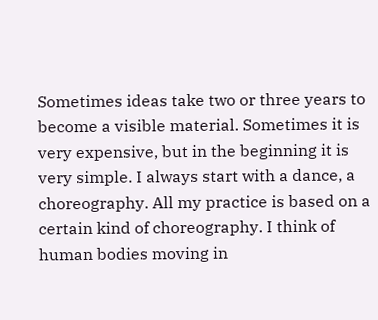Sometimes ideas take two or three years to become a visible material. Sometimes it is very expensive, but in the beginning it is very simple. I always start with a dance, a choreography. All my practice is based on a certain kind of choreography. I think of human bodies moving in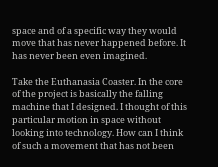space and of a specific way they would move that has never happened before. It has never been even imagined.

Take the Euthanasia Coaster. In the core of the project is basically the falling machine that I designed. I thought of this particular motion in space without looking into technology. How can I think of such a movement that has not been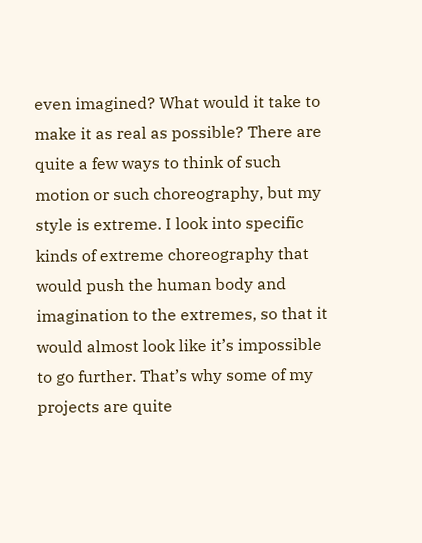even imagined? What would it take to make it as real as possible? There are quite a few ways to think of such motion or such choreography, but my style is extreme. I look into specific kinds of extreme choreography that would push the human body and imagination to the extremes, so that it would almost look like it’s impossible to go further. That’s why some of my projects are quite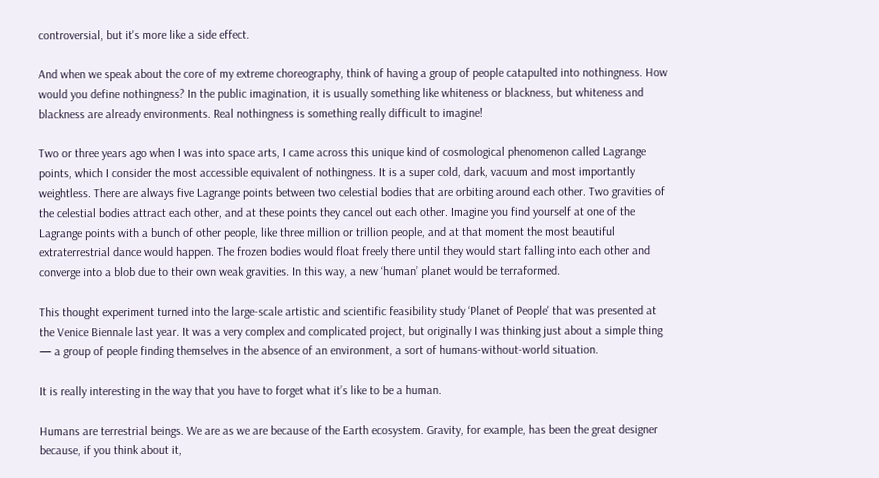controversial, but it's more like a side effect.

And when we speak about the core of my extreme choreography, think of having a group of people catapulted into nothingness. How would you define nothingness? In the public imagination, it is usually something like whiteness or blackness, but whiteness and blackness are already environments. Real nothingness is something really difficult to imagine!

Two or three years ago when I was into space arts, I came across this unique kind of cosmological phenomenon called Lagrange points, which I consider the most accessible equivalent of nothingness. It is a super cold, dark, vacuum and most importantly weightless. There are always five Lagrange points between two celestial bodies that are orbiting around each other. Two gravities of the celestial bodies attract each other, and at these points they cancel out each other. Imagine you find yourself at one of the Lagrange points with a bunch of other people, like three million or trillion people, and at that moment the most beautiful extraterrestrial dance would happen. The frozen bodies would float freely there until they would start falling into each other and converge into a blob due to their own weak gravities. In this way, a new ‘human’ planet would be terraformed.

This thought experiment turned into the large-scale artistic and scientific feasibility study ‘Planet of People' that was presented at the Venice Biennale last year. It was a very complex and complicated project, but originally I was thinking just about a simple thing — a group of people finding themselves in the absence of an environment, a sort of humans-without-world situation.

It is really interesting in the way that you have to forget what it’s like to be a human.

Humans are terrestrial beings. We are as we are because of the Earth ecosystem. Gravity, for example, has been the great designer because, if you think about it,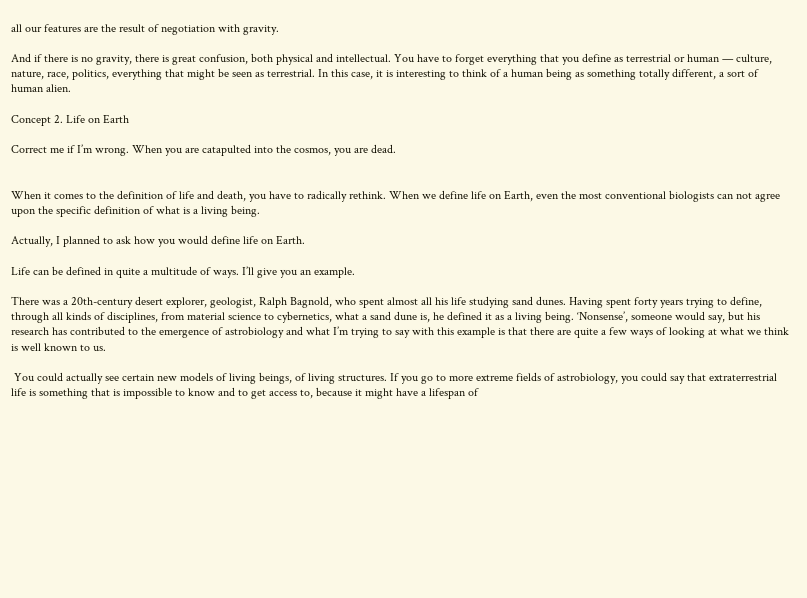all our features are the result of negotiation with gravity.

And if there is no gravity, there is great confusion, both physical and intellectual. You have to forget everything that you define as terrestrial or human — culture, nature, race, politics, everything that might be seen as terrestrial. In this case, it is interesting to think of a human being as something totally different, a sort of human alien.

Concept 2. Life on Earth

Correct me if I’m wrong. When you are catapulted into the cosmos, you are dead.


When it comes to the definition of life and death, you have to radically rethink. When we define life on Earth, even the most conventional biologists can not agree upon the specific definition of what is a living being.

Actually, I planned to ask how you would define life on Earth.

Life can be defined in quite a multitude of ways. I’ll give you an example.

There was a 20th-century desert explorer, geologist, Ralph Bagnold, who spent almost all his life studying sand dunes. Having spent forty years trying to define, through all kinds of disciplines, from material science to cybernetics, what a sand dune is, he defined it as a living being. ‘Nonsense’, someone would say, but his research has contributed to the emergence of astrobiology and what I’m trying to say with this example is that there are quite a few ways of looking at what we think is well known to us.

 You could actually see certain new models of living beings, of living structures. If you go to more extreme fields of astrobiology, you could say that extraterrestrial life is something that is impossible to know and to get access to, because it might have a lifespan of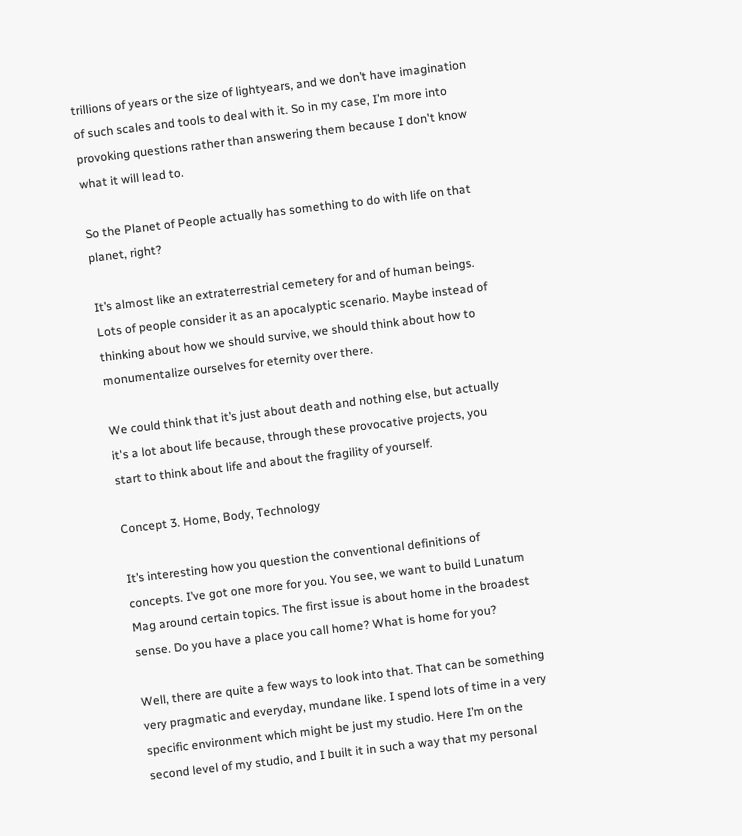trillions of years or the size of lightyears, and we don’t have imagination of such scales and tools to deal with it. So in my case, I’m more into provoking questions rather than answering them because I don't know what it will lead to.

So the Planet of People actually has something to do with life on that planet, right?

It’s almost like an extraterrestrial cemetery for and of human beings. Lots of people consider it as an apocalyptic scenario. Maybe instead of thinking about how we should survive, we should think about how to monumentalize ourselves for eternity over there.

We could think that it’s just about death and nothing else, but actually it's a lot about life because, through these provocative projects, you start to think about life and about the fragility of yourself.

Concept 3. Home, Body, Technology

It’s interesting how you question the conventional definitions of concepts. I’ve got one more for you. You see, we want to build Lunatum Mag around certain topics. The first issue is about home in the broadest sense. Do you have a place you call home? What is home for you?

Well, there are quite a few ways to look into that. That can be something very pragmatic and everyday, mundane like. I spend lots of time in a very specific environment which might be just my studio. Here I’m on the second level of my studio, and I built it in such a way that my personal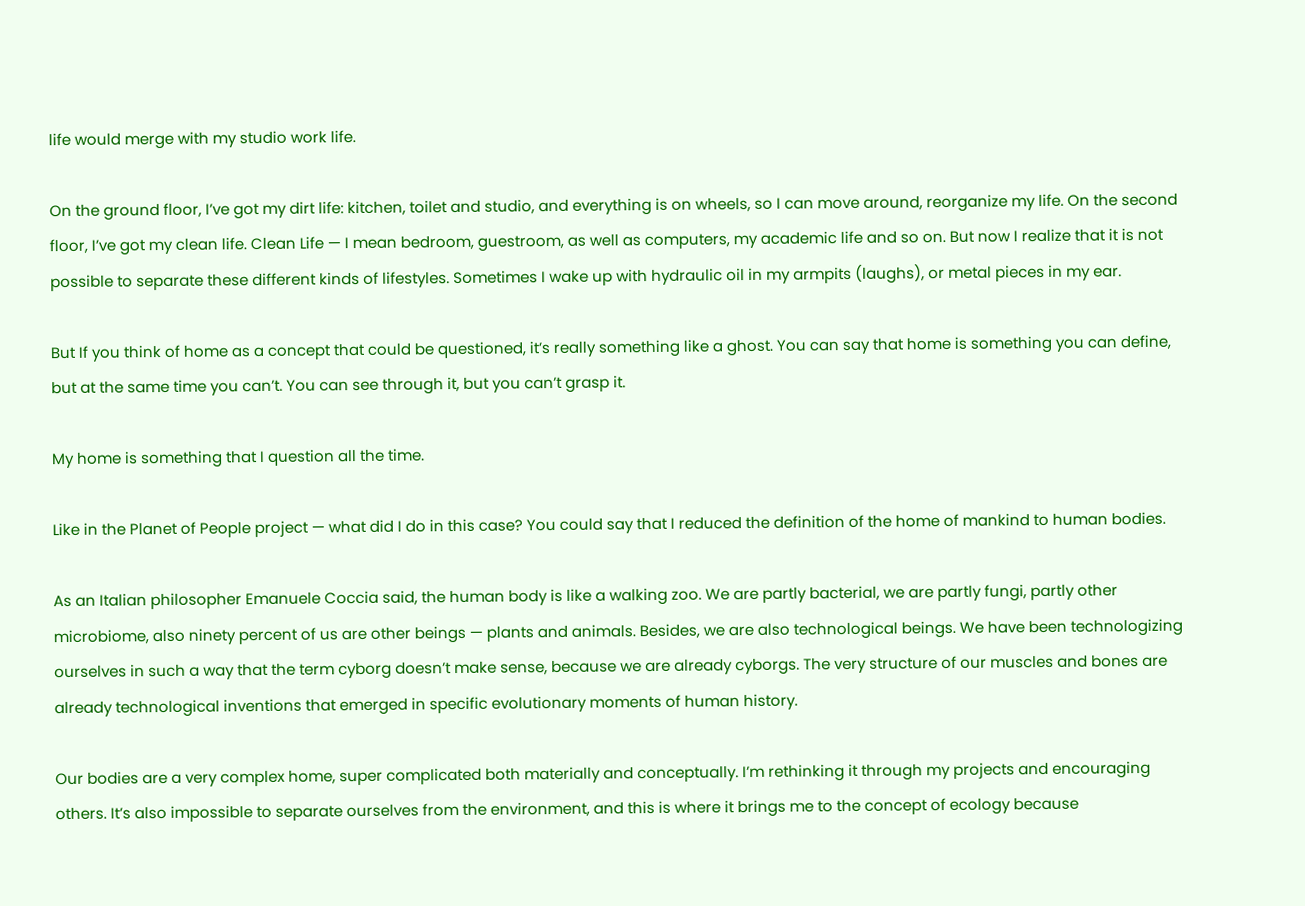life would merge with my studio work life.

On the ground floor, I’ve got my dirt life: kitchen, toilet and studio, and everything is on wheels, so I can move around, reorganize my life. On the second floor, I’ve got my clean life. Clean Life — I mean bedroom, guestroom, as well as computers, my academic life and so on. But now I realize that it is not possible to separate these different kinds of lifestyles. Sometimes I wake up with hydraulic oil in my armpits (laughs), or metal pieces in my ear.

But If you think of home as a concept that could be questioned, it’s really something like a ghost. You can say that home is something you can define, but at the same time you can’t. You can see through it, but you can’t grasp it.

My home is something that I question all the time.

Like in the Planet of People project — what did I do in this case? You could say that I reduced the definition of the home of mankind to human bodies.

As an Italian philosopher Emanuele Coccia said, the human body is like a walking zoo. We are partly bacterial, we are partly fungi, partly other microbiome, also ninety percent of us are other beings — plants and animals. Besides, we are also technological beings. We have been technologizing ourselves in such a way that the term cyborg doesn’t make sense, because we are already cyborgs. The very structure of our muscles and bones are already technological inventions that emerged in specific evolutionary moments of human history.

Our bodies are a very complex home, super complicated both materially and conceptually. I’m rethinking it through my projects and encouraging others. It’s also impossible to separate ourselves from the environment, and this is where it brings me to the concept of ecology because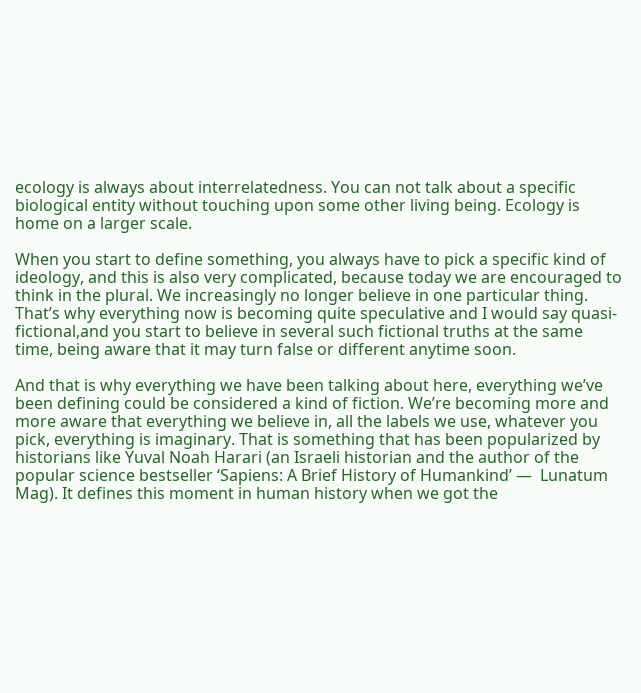ecology is always about interrelatedness. You can not talk about a specific biological entity without touching upon some other living being. Ecology is home on a larger scale.

When you start to define something, you always have to pick a specific kind of ideology, and this is also very complicated, because today we are encouraged to think in the plural. We increasingly no longer believe in one particular thing. That’s why everything now is becoming quite speculative and I would say quasi-fictional,and you start to believe in several such fictional truths at the same time, being aware that it may turn false or different anytime soon.

And that is why everything we have been talking about here, everything we’ve been defining could be considered a kind of fiction. We’re becoming more and more aware that everything we believe in, all the labels we use, whatever you pick, everything is imaginary. That is something that has been popularized by historians like Yuval Noah Harari (an Israeli historian and the author of the popular science bestseller ‘Sapiens: A Brief History of Humankind’ —  Lunatum Mag). It defines this moment in human history when we got the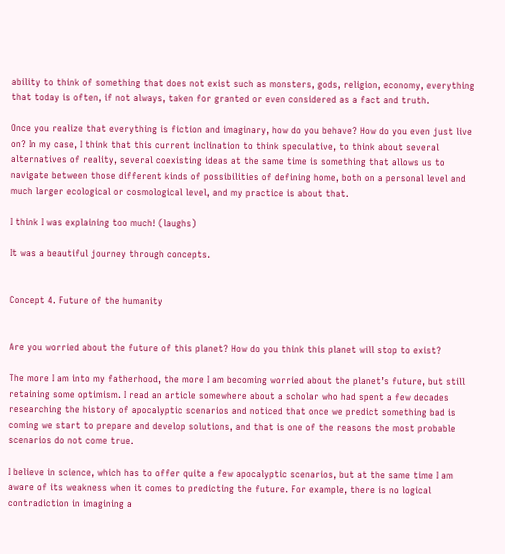ability to think of something that does not exist such as monsters, gods, religion, economy, everything that today is often, if not always, taken for granted or even considered as a fact and truth.

Once you realize that everything is fiction and imaginary, how do you behave? How do you even just live on? In my case, I think that this current inclination to think speculative, to think about several alternatives of reality, several coexisting ideas at the same time is something that allows us to navigate between those different kinds of possibilities of defining home, both on a personal level and much larger ecological or cosmological level, and my practice is about that.

I think I was explaining too much! (laughs)

It was a beautiful journey through concepts.


Concept 4. Future of the humanity


Are you worried about the future of this planet? How do you think this planet will stop to exist?

The more I am into my fatherhood, the more I am becoming worried about the planet’s future, but still retaining some optimism. I read an article somewhere about a scholar who had spent a few decades researching the history of apocalyptic scenarios and noticed that once we predict something bad is coming we start to prepare and develop solutions, and that is one of the reasons the most probable scenarios do not come true.

I believe in science, which has to offer quite a few apocalyptic scenarios, but at the same time I am aware of its weakness when it comes to predicting the future. For example, there is no logical contradiction in imagining a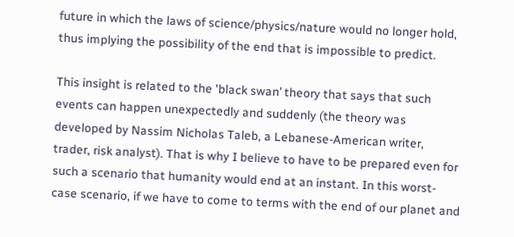future in which the laws of science/physics/nature would no longer hold, thus implying the possibility of the end that is impossible to predict.

This insight is related to the 'black swan’ theory that says that such events can happen unexpectedly and suddenly (the theory was developed by Nassim Nicholas Taleb, a Lebanese-American writer, trader, risk analyst). That is why I believe to have to be prepared even for such a scenario that humanity would end at an instant. In this worst-case scenario, if we have to come to terms with the end of our planet and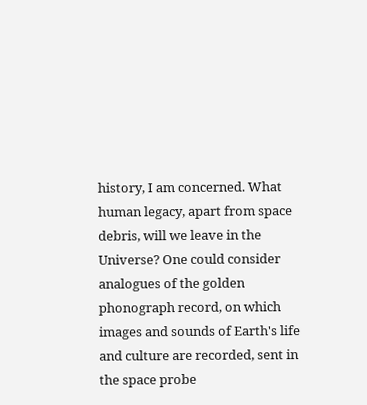history, I am concerned. What human legacy, apart from space debris, will we leave in the Universe? One could consider analogues of the golden phonograph record, on which images and sounds of Earth's life and culture are recorded, sent in the space probe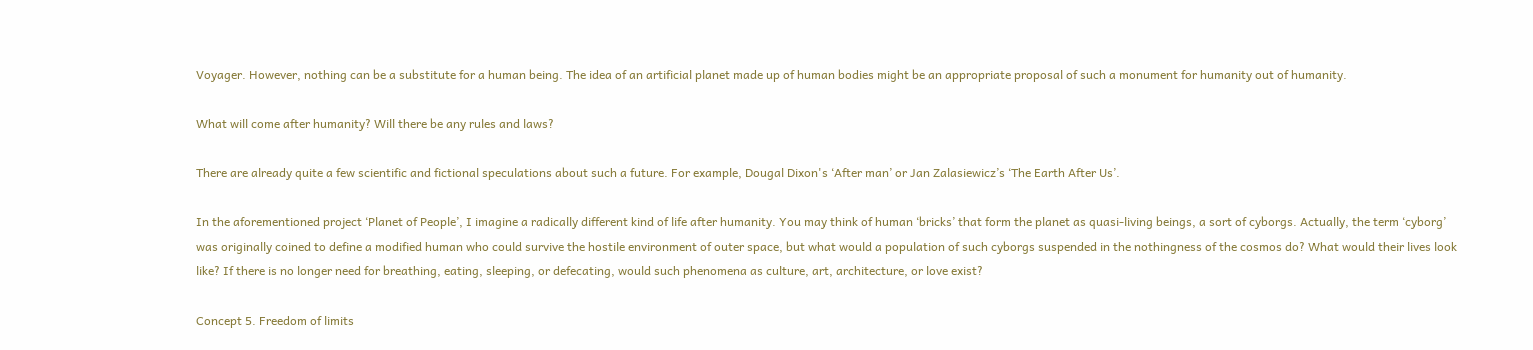Voyager. However, nothing can be a substitute for a human being. The idea of an artificial planet made up of human bodies might be an appropriate proposal of such a monument for humanity out of humanity.

What will come after humanity? Will there be any rules and laws?

There are already quite a few scientific and fictional speculations about such a future. For example, Dougal Dixon's ‘After man’ or Jan Zalasiewicz’s ‘The Earth After Us’.

In the aforementioned project ‘Planet of People’, I imagine a radically different kind of life after humanity. You may think of human ‘bricks’ that form the planet as quasi-living beings, a sort of cyborgs. Actually, the term ‘cyborg’ was originally coined to define a modified human who could survive the hostile environment of outer space, but what would a population of such cyborgs suspended in the nothingness of the cosmos do? What would their lives look like? If there is no longer need for breathing, eating, sleeping, or defecating, would such phenomena as culture, art, architecture, or love exist?

Concept 5. Freedom of limits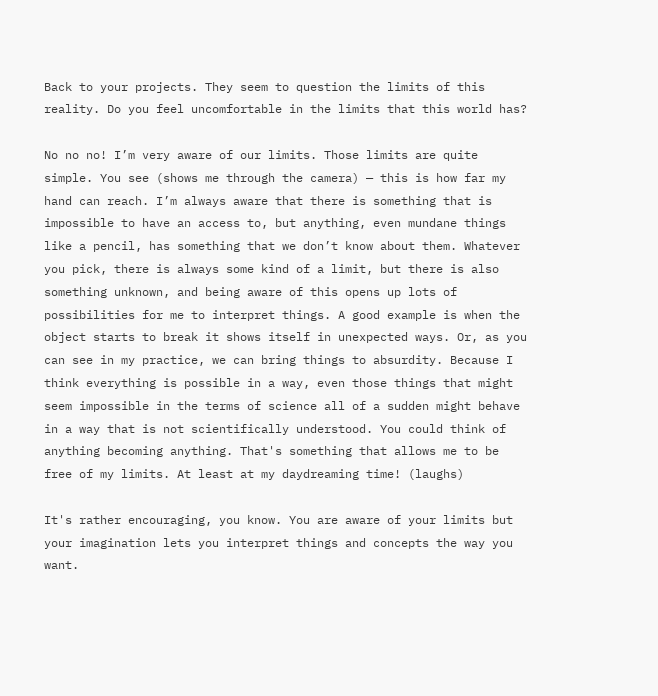Back to your projects. They seem to question the limits of this reality. Do you feel uncomfortable in the limits that this world has?

No no no! I’m very aware of our limits. Those limits are quite simple. You see (shows me through the camera) — this is how far my hand can reach. I’m always aware that there is something that is impossible to have an access to, but anything, even mundane things like a pencil, has something that we don’t know about them. Whatever you pick, there is always some kind of a limit, but there is also something unknown, and being aware of this opens up lots of possibilities for me to interpret things. A good example is when the object starts to break it shows itself in unexpected ways. Or, as you can see in my practice, we can bring things to absurdity. Because I think everything is possible in a way, even those things that might seem impossible in the terms of science all of a sudden might behave in a way that is not scientifically understood. You could think of anything becoming anything. That's something that allows me to be free of my limits. At least at my daydreaming time! (laughs)

It's rather encouraging, you know. You are aware of your limits but your imagination lets you interpret things and concepts the way you want.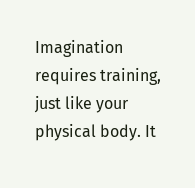Imagination requires training, just like your physical body. It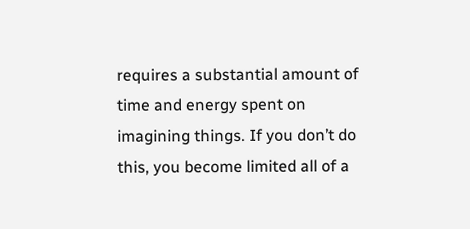requires a substantial amount of time and energy spent on imagining things. If you don’t do this, you become limited all of a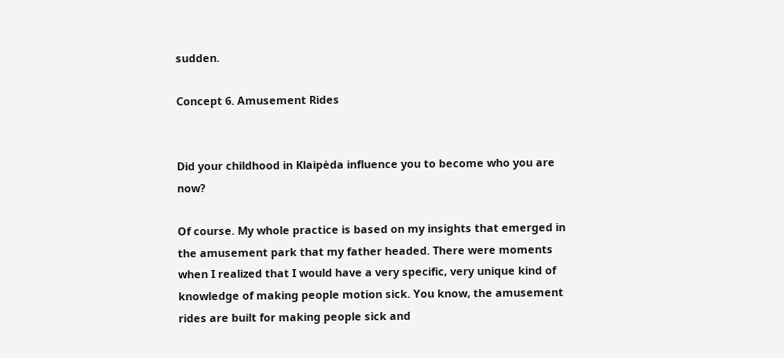sudden.

Concept 6. Amusement Rides


Did your childhood in Klaipėda influence you to become who you are now?

Of course. My whole practice is based on my insights that emerged in the amusement park that my father headed. There were moments when I realized that I would have a very specific, very unique kind of knowledge of making people motion sick. You know, the amusement rides are built for making people sick and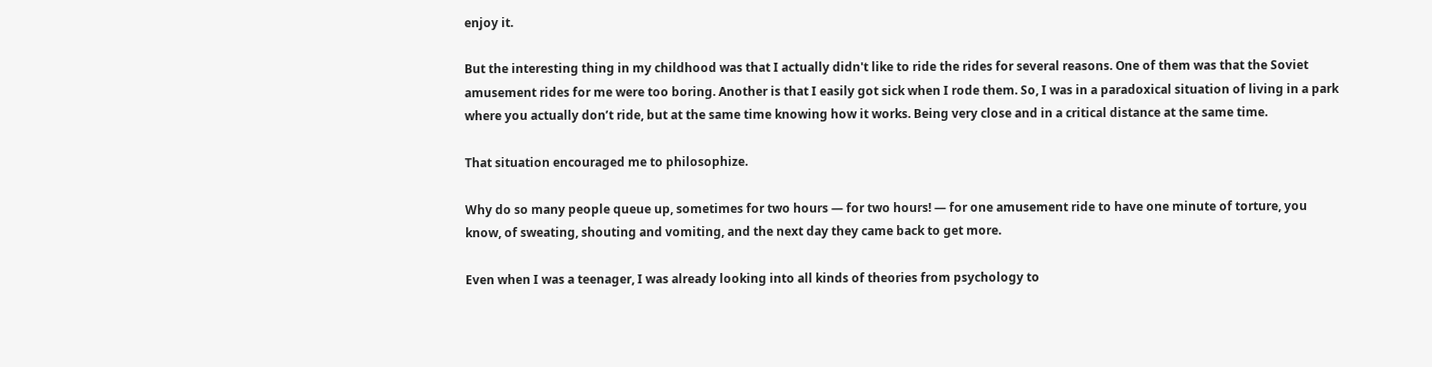enjoy it.

But the interesting thing in my childhood was that I actually didn't like to ride the rides for several reasons. One of them was that the Soviet amusement rides for me were too boring. Another is that I easily got sick when I rode them. So, I was in a paradoxical situation of living in a park where you actually don’t ride, but at the same time knowing how it works. Being very close and in a critical distance at the same time.

That situation encouraged me to philosophize.

Why do so many people queue up, sometimes for two hours — for two hours! — for one amusement ride to have one minute of torture, you know, of sweating, shouting and vomiting, and the next day they came back to get more.

Even when I was a teenager, I was already looking into all kinds of theories from psychology to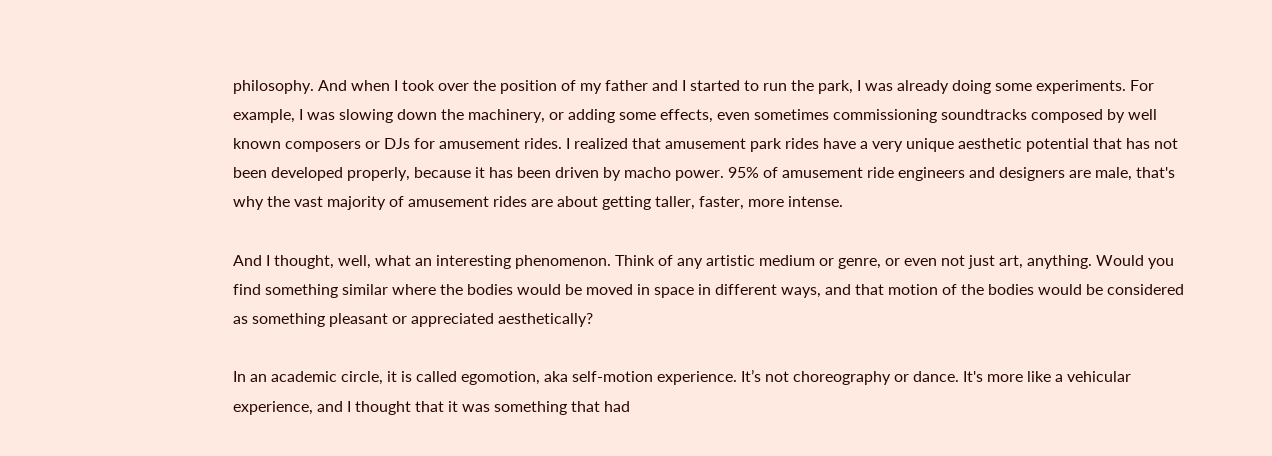philosophy. And when I took over the position of my father and I started to run the park, I was already doing some experiments. For example, I was slowing down the machinery, or adding some effects, even sometimes commissioning soundtracks composed by well known composers or DJs for amusement rides. I realized that amusement park rides have a very unique aesthetic potential that has not been developed properly, because it has been driven by macho power. 95% of amusement ride engineers and designers are male, that's why the vast majority of amusement rides are about getting taller, faster, more intense.

And I thought, well, what an interesting phenomenon. Think of any artistic medium or genre, or even not just art, anything. Would you find something similar where the bodies would be moved in space in different ways, and that motion of the bodies would be considered as something pleasant or appreciated aesthetically?

In an academic circle, it is called egomotion, aka self-motion experience. It’s not choreography or dance. It's more like a vehicular experience, and I thought that it was something that had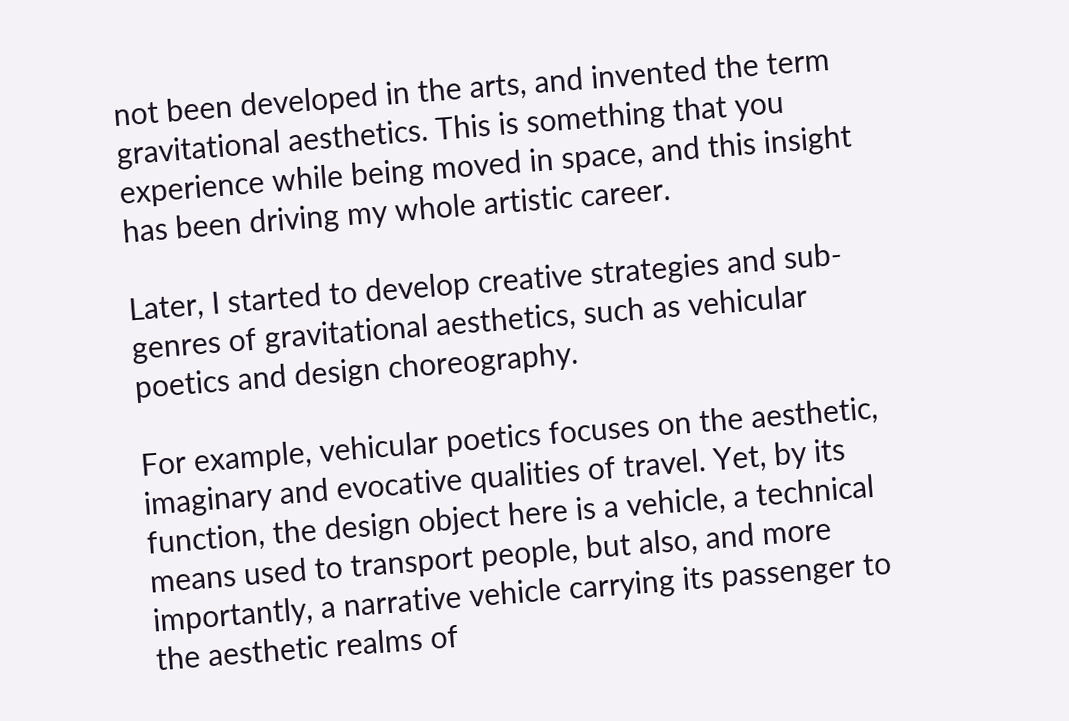not been developed in the arts, and invented the term gravitational aesthetics. This is something that you experience while being moved in space, and this insight has been driving my whole artistic career.

Later, I started to develop creative strategies and sub-genres of gravitational aesthetics, such as vehicular poetics and design choreography.

For example, vehicular poetics focuses on the aesthetic, imaginary and evocative qualities of travel. Yet, by its function, the design object here is a vehicle, a technical means used to transport people, but also, and more importantly, a narrative vehicle carrying its passenger to the aesthetic realms of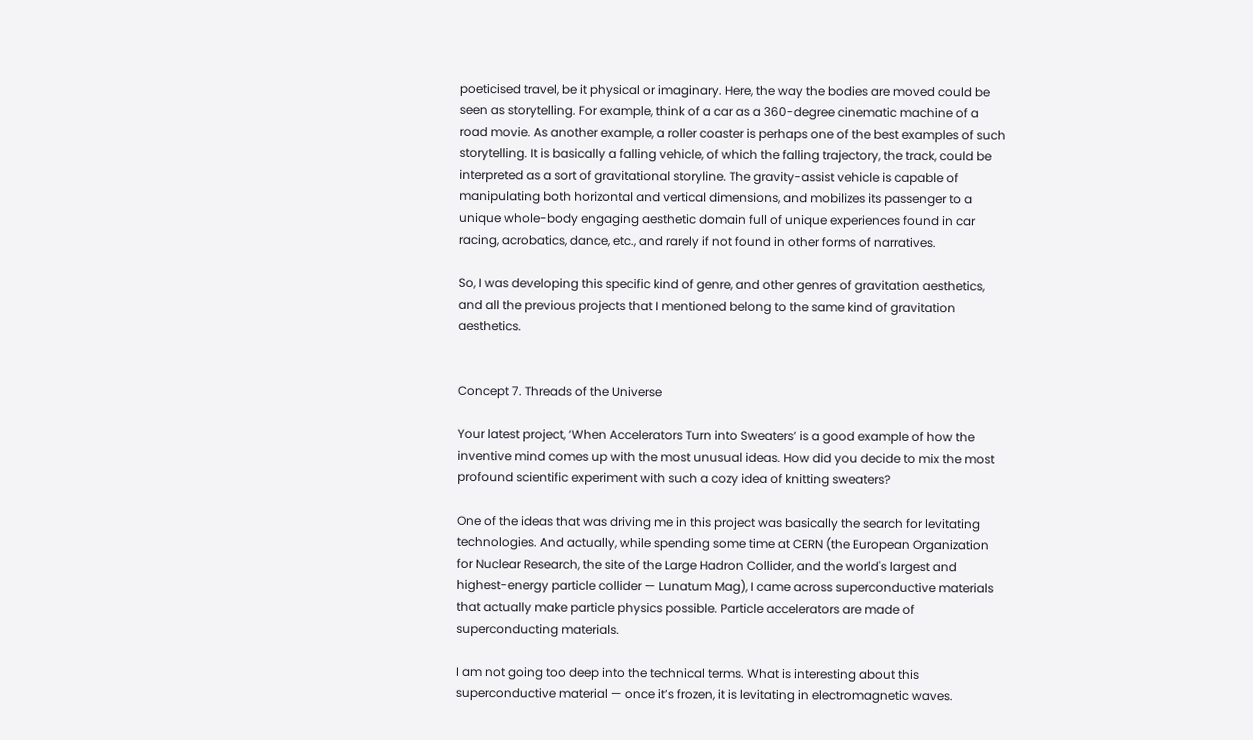poeticised travel, be it physical or imaginary. Here, the way the bodies are moved could be seen as storytelling. For example, think of a car as a 360-degree cinematic machine of a road movie. As another example, a roller coaster is perhaps one of the best examples of such storytelling. It is basically a falling vehicle, of which the falling trajectory, the track, could be interpreted as a sort of gravitational storyline. The gravity-assist vehicle is capable of manipulating both horizontal and vertical dimensions, and mobilizes its passenger to a unique whole-body engaging aesthetic domain full of unique experiences found in car racing, acrobatics, dance, etc., and rarely if not found in other forms of narratives.

So, I was developing this specific kind of genre, and other genres of gravitation aesthetics, and all the previous projects that I mentioned belong to the same kind of gravitation aesthetics.


Concept 7. Threads of the Universe

Your latest project, ‘When Accelerators Turn into Sweaters’ is a good example of how the inventive mind comes up with the most unusual ideas. How did you decide to mix the most profound scientific experiment with such a cozy idea of knitting sweaters?

One of the ideas that was driving me in this project was basically the search for levitating technologies. And actually, while spending some time at CERN (the European Organization for Nuclear Research, the site of the Large Hadron Collider, and the world's largest and highest-energy particle collider — Lunatum Mag), I came across superconductive materials that actually make particle physics possible. Particle accelerators are made of superconducting materials.

I am not going too deep into the technical terms. What is interesting about this superconductive material — once it’s frozen, it is levitating in electromagnetic waves.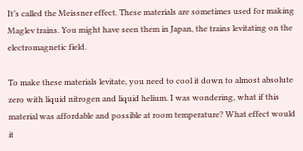It’s called the Meissner effect. These materials are sometimes used for making Maglev trains. You might have seen them in Japan, the trains levitating on the electromagnetic field.

To make these materials levitate, you need to cool it down to almost absolute zero with liquid nitrogen and liquid helium. I was wondering, what if this material was affordable and possible at room temperature? What effect would it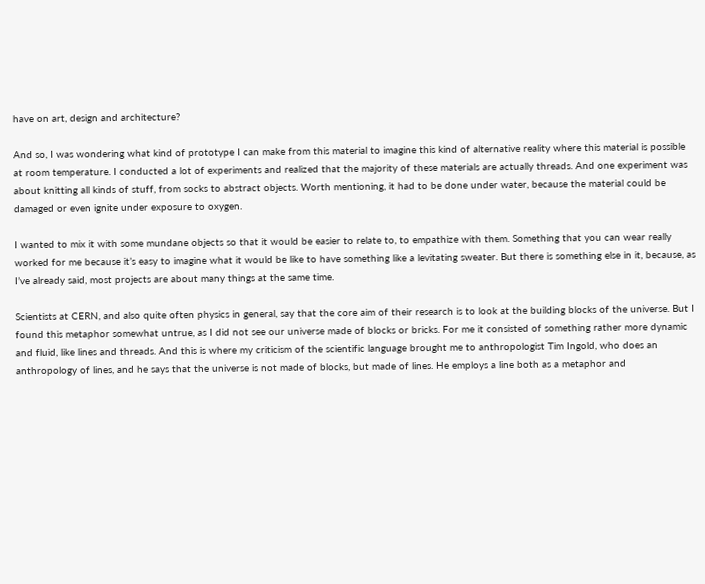have on art, design and architecture?

And so, I was wondering what kind of prototype I can make from this material to imagine this kind of alternative reality where this material is possible at room temperature. I conducted a lot of experiments and realized that the majority of these materials are actually threads. And one experiment was about knitting all kinds of stuff, from socks to abstract objects. Worth mentioning, it had to be done under water, because the material could be damaged or even ignite under exposure to oxygen.

I wanted to mix it with some mundane objects so that it would be easier to relate to, to empathize with them. Something that you can wear really worked for me because it’s easy to imagine what it would be like to have something like a levitating sweater. But there is something else in it, because, as I’ve already said, most projects are about many things at the same time.

Scientists at CERN, and also quite often physics in general, say that the core aim of their research is to look at the building blocks of the universe. But I found this metaphor somewhat untrue, as I did not see our universe made of blocks or bricks. For me it consisted of something rather more dynamic and fluid, like lines and threads. And this is where my criticism of the scientific language brought me to anthropologist Tim Ingold, who does an anthropology of lines, and he says that the universe is not made of blocks, but made of lines. He employs a line both as a metaphor and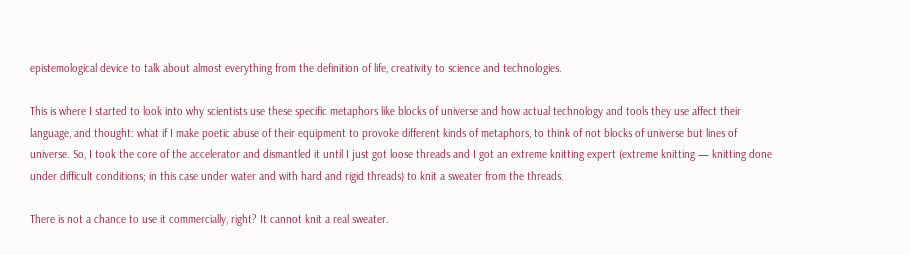epistemological device to talk about almost everything from the definition of life, creativity to science and technologies.

This is where I started to look into why scientists use these specific metaphors like blocks of universe and how actual technology and tools they use affect their language, and thought: what if I make poetic abuse of their equipment to provoke different kinds of metaphors, to think of not blocks of universe but lines of universe. So, I took the core of the accelerator and dismantled it until I just got loose threads and I got an extreme knitting expert (extreme knitting — knitting done under difficult conditions; in this case under water and with hard and rigid threads) to knit a sweater from the threads.

There is not a chance to use it commercially, right? It cannot knit a real sweater.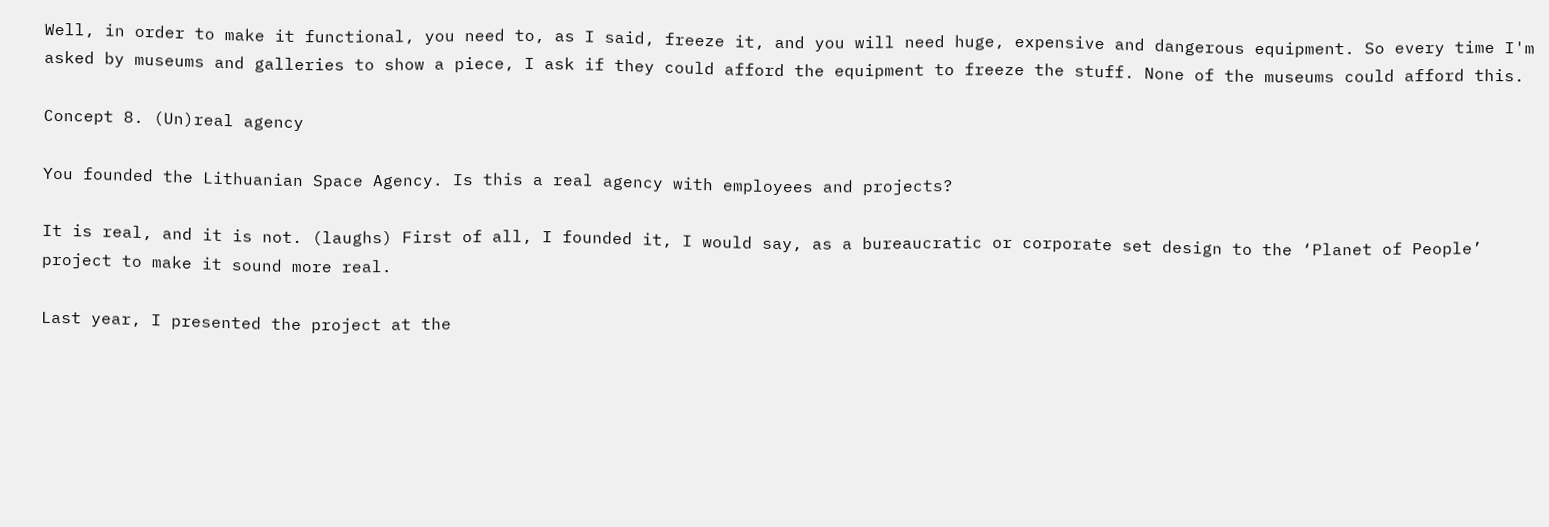Well, in order to make it functional, you need to, as I said, freeze it, and you will need huge, expensive and dangerous equipment. So every time I'm asked by museums and galleries to show a piece, I ask if they could afford the equipment to freeze the stuff. None of the museums could afford this.

Concept 8. (Un)real agency

You founded the Lithuanian Space Agency. Is this a real agency with employees and projects?

It is real, and it is not. (laughs) First of all, I founded it, I would say, as a bureaucratic or corporate set design to the ‘Planet of People’ project to make it sound more real.

Last year, I presented the project at the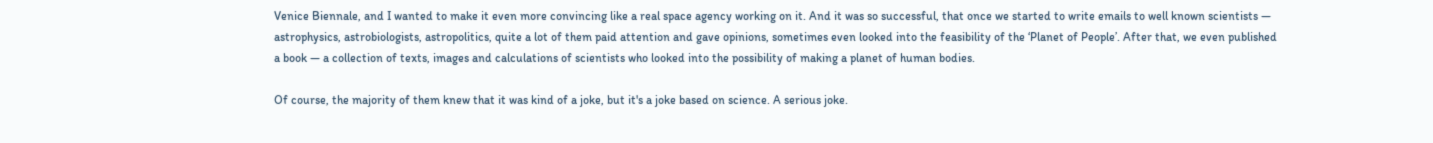Venice Biennale, and I wanted to make it even more convincing like a real space agency working on it. And it was so successful, that once we started to write emails to well known scientists — astrophysics, astrobiologists, astropolitics, quite a lot of them paid attention and gave opinions, sometimes even looked into the feasibility of the ‘Planet of People’. After that, we even published a book — a collection of texts, images and calculations of scientists who looked into the possibility of making a planet of human bodies.

Of course, the majority of them knew that it was kind of a joke, but it's a joke based on science. A serious joke.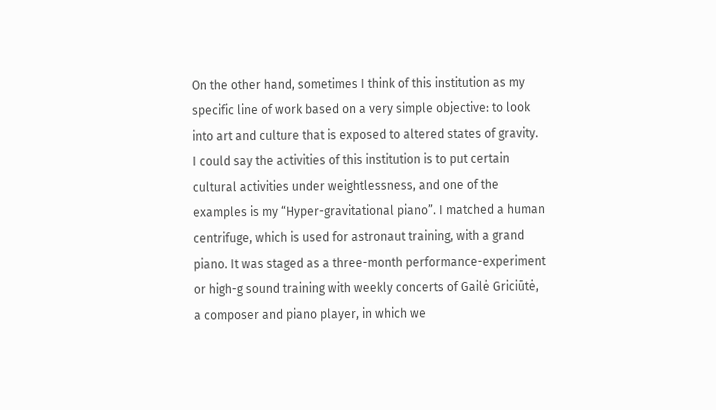On the other hand, sometimes I think of this institution as my specific line of work based on a very simple objective: to look into art and culture that is exposed to altered states of gravity.  I could say the activities of this institution is to put certain cultural activities under weightlessness, and one of the examples is my “Hyper-gravitational piano”. I matched a human centrifuge, which is used for astronaut training, with a grand piano. It was staged as a three-month performance-experiment or high-g sound training with weekly concerts of Gailė Griciūtė, a composer and piano player, in which we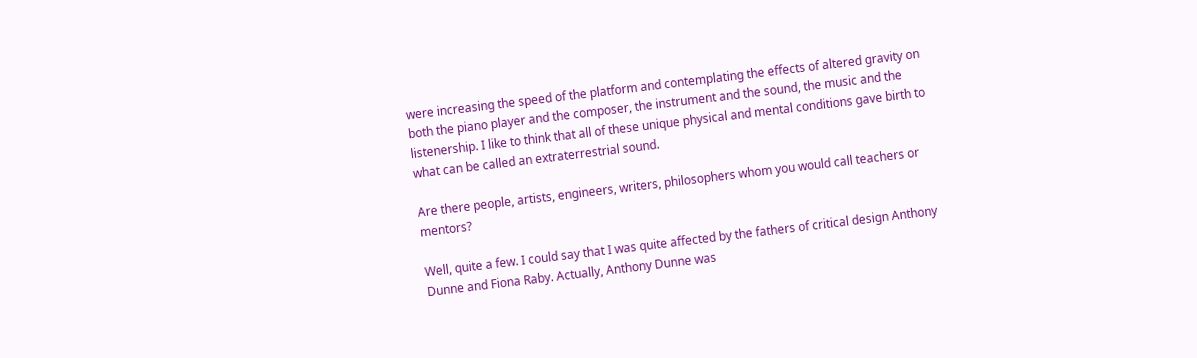were increasing the speed of the platform and contemplating the effects of altered gravity on both the piano player and the composer, the instrument and the sound, the music and the listenership. I like to think that all of these unique physical and mental conditions gave birth to what can be called an extraterrestrial sound.

Are there people, artists, engineers, writers, philosophers whom you would call teachers or mentors?

Well, quite a few. I could say that I was quite affected by the fathers of critical design Anthony Dunne and Fiona Raby. Actually, Anthony Dunne was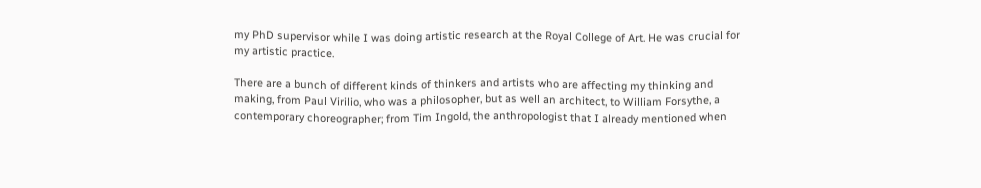my PhD supervisor while I was doing artistic research at the Royal College of Art. He was crucial for my artistic practice.

There are a bunch of different kinds of thinkers and artists who are affecting my thinking and making, from Paul Virilio, who was a philosopher, but as well an architect, to William Forsythe, a contemporary choreographer; from Tim Ingold, the anthropologist that I already mentioned when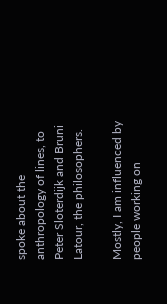spoke about the anthropology of lines, to Peter Sloterdijk and Bruni Latour, the philosophers.

Mostly, I am influenced by people working on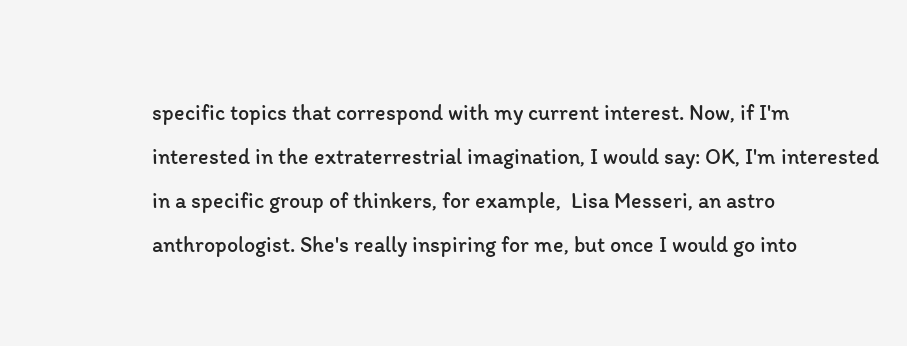specific topics that correspond with my current interest. Now, if I'm interested in the extraterrestrial imagination, I would say: OK, I'm interested in a specific group of thinkers, for example,  Lisa Messeri, an astro anthropologist. She's really inspiring for me, but once I would go into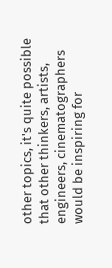other topics, it's quite possible that other thinkers, artists, engineers, cinematographers would be inspiring for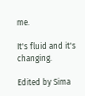me.

It's fluid and it's changing.

Edited by Sima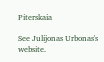Piterskaia

See Julijonas Urbonas's website.